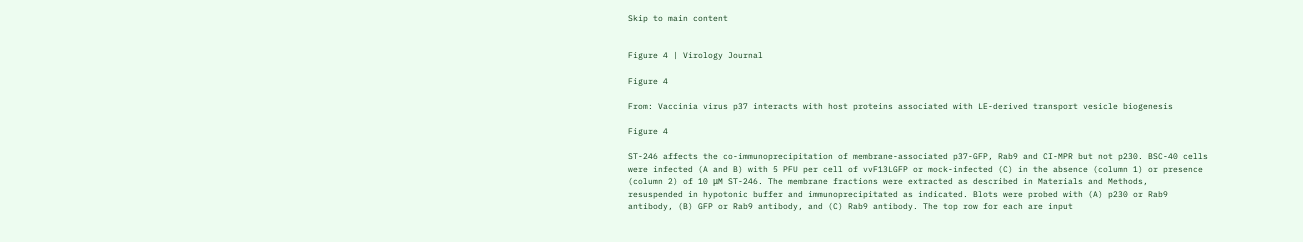Skip to main content


Figure 4 | Virology Journal

Figure 4

From: Vaccinia virus p37 interacts with host proteins associated with LE-derived transport vesicle biogenesis

Figure 4

ST-246 affects the co-immunoprecipitation of membrane-associated p37-GFP, Rab9 and CI-MPR but not p230. BSC-40 cells were infected (A and B) with 5 PFU per cell of vvF13LGFP or mock-infected (C) in the absence (column 1) or presence (column 2) of 10 μM ST-246. The membrane fractions were extracted as described in Materials and Methods, resuspended in hypotonic buffer and immunoprecipitated as indicated. Blots were probed with (A) p230 or Rab9 antibody, (B) GFP or Rab9 antibody, and (C) Rab9 antibody. The top row for each are input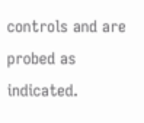controls and are probed as indicated.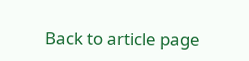Back to article page